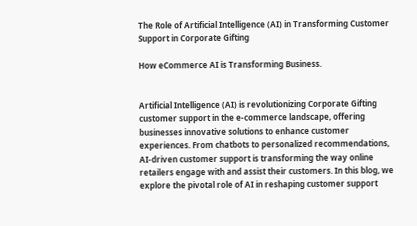The Role of Artificial Intelligence (AI) in Transforming Customer Support in Corporate Gifting

How eCommerce AI is Transforming Business.


Artificial Intelligence (AI) is revolutionizing Corporate Gifting customer support in the e-commerce landscape, offering businesses innovative solutions to enhance customer experiences. From chatbots to personalized recommendations, AI-driven customer support is transforming the way online retailers engage with and assist their customers. In this blog, we explore the pivotal role of AI in reshaping customer support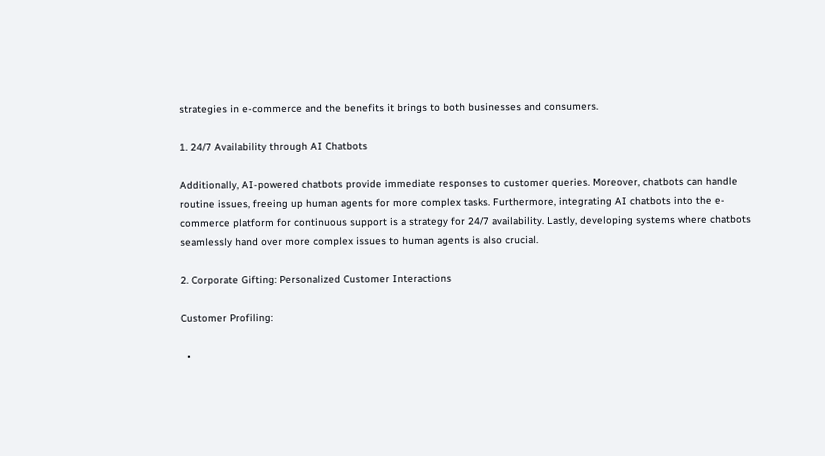strategies in e-commerce and the benefits it brings to both businesses and consumers.

1. 24/7 Availability through AI Chatbots

Additionally, AI-powered chatbots provide immediate responses to customer queries. Moreover, chatbots can handle routine issues, freeing up human agents for more complex tasks. Furthermore, integrating AI chatbots into the e-commerce platform for continuous support is a strategy for 24/7 availability. Lastly, developing systems where chatbots seamlessly hand over more complex issues to human agents is also crucial.

2. Corporate Gifting: Personalized Customer Interactions

Customer Profiling:

  •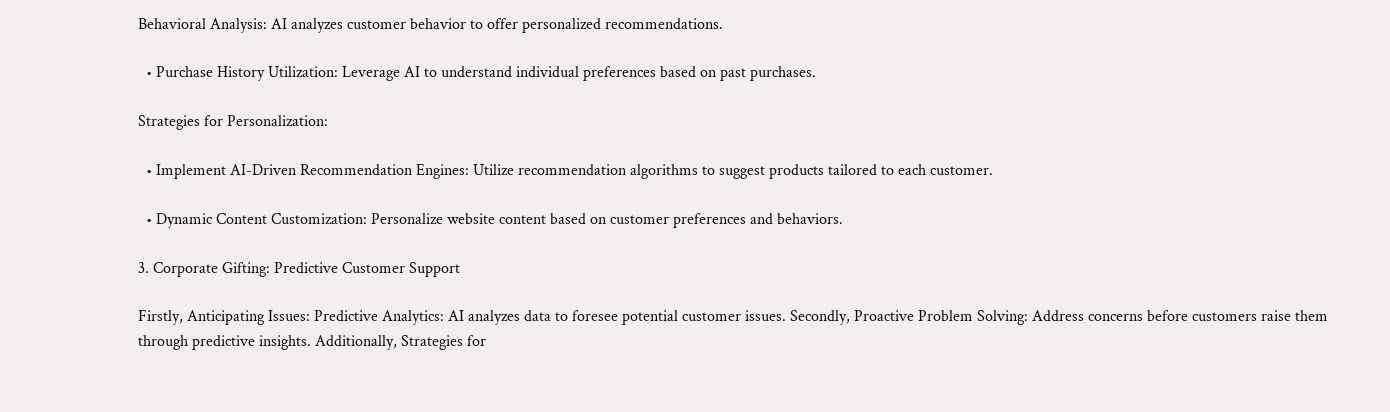Behavioral Analysis: AI analyzes customer behavior to offer personalized recommendations.

  • Purchase History Utilization: Leverage AI to understand individual preferences based on past purchases.

Strategies for Personalization:

  • Implement AI-Driven Recommendation Engines: Utilize recommendation algorithms to suggest products tailored to each customer.

  • Dynamic Content Customization: Personalize website content based on customer preferences and behaviors.

3. Corporate Gifting: Predictive Customer Support

Firstly, Anticipating Issues: Predictive Analytics: AI analyzes data to foresee potential customer issues. Secondly, Proactive Problem Solving: Address concerns before customers raise them through predictive insights. Additionally, Strategies for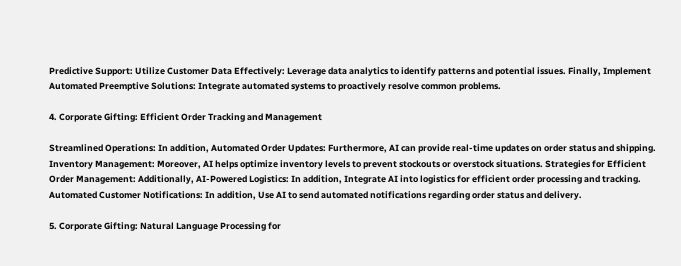Predictive Support: Utilize Customer Data Effectively: Leverage data analytics to identify patterns and potential issues. Finally, Implement Automated Preemptive Solutions: Integrate automated systems to proactively resolve common problems.

4. Corporate Gifting: Efficient Order Tracking and Management

Streamlined Operations: In addition, Automated Order Updates: Furthermore, AI can provide real-time updates on order status and shipping. Inventory Management: Moreover, AI helps optimize inventory levels to prevent stockouts or overstock situations. Strategies for Efficient Order Management: Additionally, AI-Powered Logistics: In addition, Integrate AI into logistics for efficient order processing and tracking. Automated Customer Notifications: In addition, Use AI to send automated notifications regarding order status and delivery.

5. Corporate Gifting: Natural Language Processing for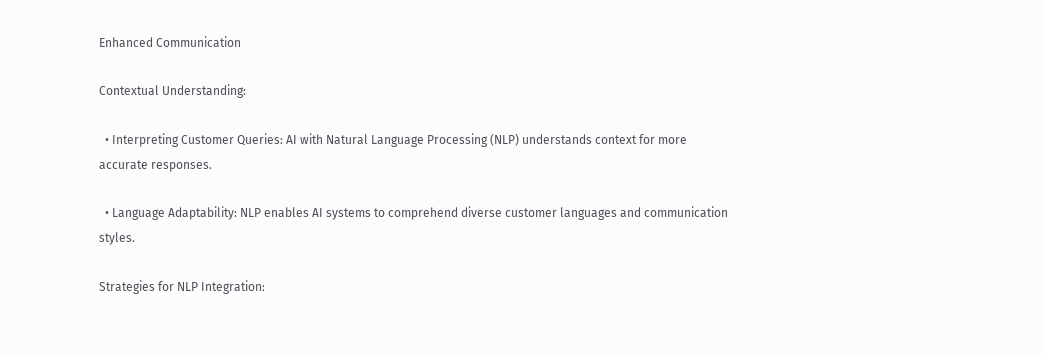Enhanced Communication

Contextual Understanding:

  • Interpreting Customer Queries: AI with Natural Language Processing (NLP) understands context for more accurate responses.

  • Language Adaptability: NLP enables AI systems to comprehend diverse customer languages and communication styles.

Strategies for NLP Integration: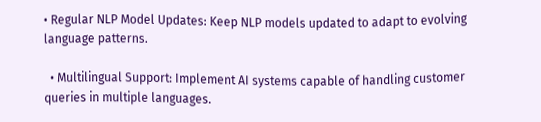• Regular NLP Model Updates: Keep NLP models updated to adapt to evolving language patterns.

  • Multilingual Support: Implement AI systems capable of handling customer queries in multiple languages.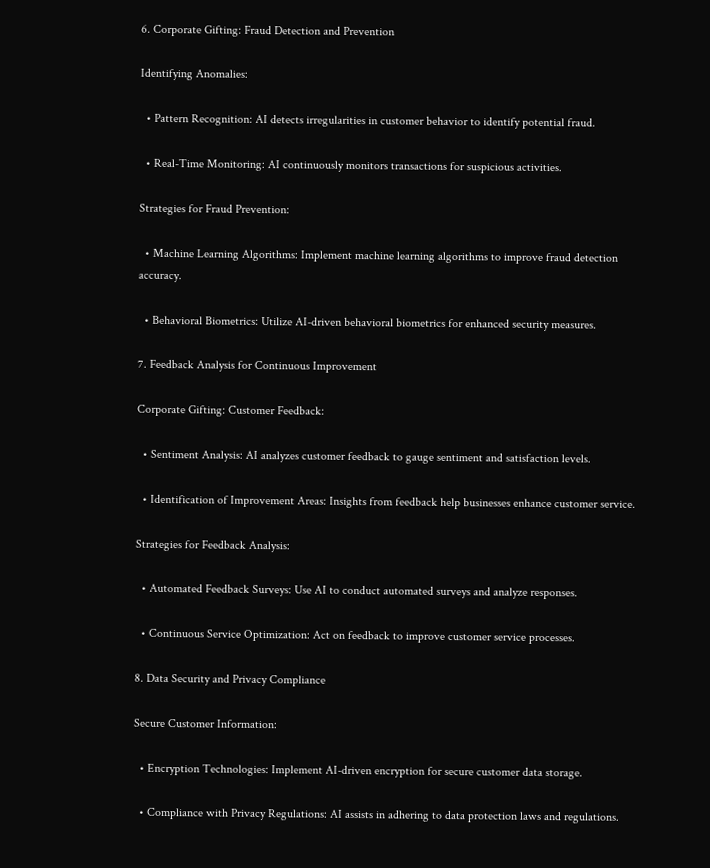6. Corporate Gifting: Fraud Detection and Prevention

Identifying Anomalies:

  • Pattern Recognition: AI detects irregularities in customer behavior to identify potential fraud.

  • Real-Time Monitoring: AI continuously monitors transactions for suspicious activities.

Strategies for Fraud Prevention:

  • Machine Learning Algorithms: Implement machine learning algorithms to improve fraud detection accuracy.

  • Behavioral Biometrics: Utilize AI-driven behavioral biometrics for enhanced security measures.

7. Feedback Analysis for Continuous Improvement

Corporate Gifting: Customer Feedback:

  • Sentiment Analysis: AI analyzes customer feedback to gauge sentiment and satisfaction levels.

  • Identification of Improvement Areas: Insights from feedback help businesses enhance customer service.

Strategies for Feedback Analysis:

  • Automated Feedback Surveys: Use AI to conduct automated surveys and analyze responses.

  • Continuous Service Optimization: Act on feedback to improve customer service processes.

8. Data Security and Privacy Compliance

Secure Customer Information:

  • Encryption Technologies: Implement AI-driven encryption for secure customer data storage.

  • Compliance with Privacy Regulations: AI assists in adhering to data protection laws and regulations.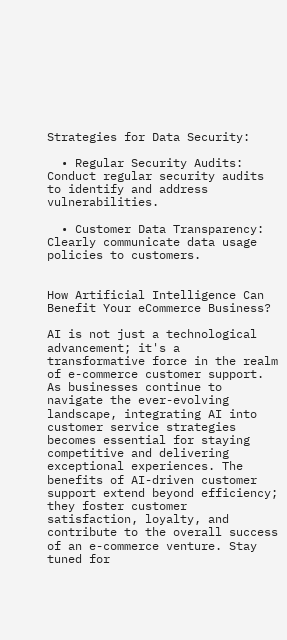Strategies for Data Security:

  • Regular Security Audits: Conduct regular security audits to identify and address vulnerabilities.

  • Customer Data Transparency: Clearly communicate data usage policies to customers.


How Artificial Intelligence Can Benefit Your eCommerce Business?

AI is not just a technological advancement; it's a transformative force in the realm of e-commerce customer support. As businesses continue to navigate the ever-evolving landscape, integrating AI into customer service strategies becomes essential for staying competitive and delivering exceptional experiences. The benefits of AI-driven customer support extend beyond efficiency; they foster customer satisfaction, loyalty, and contribute to the overall success of an e-commerce venture. Stay tuned for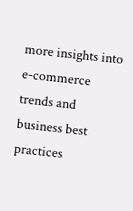more insights into e-commerce trends and business best practices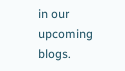in our upcoming blogs.